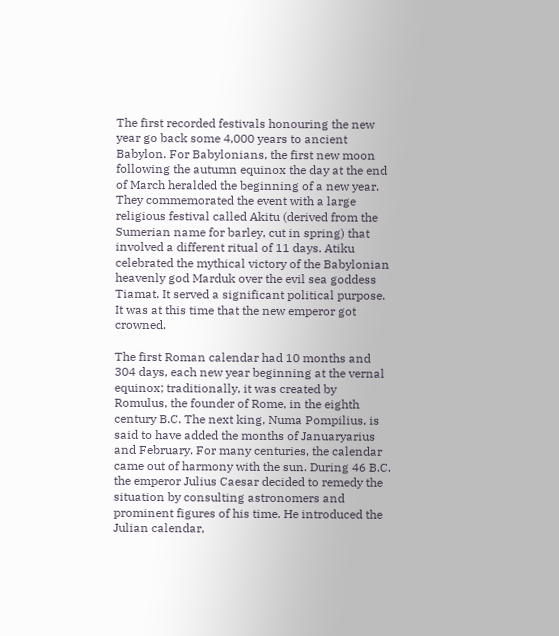The first recorded festivals honouring the new year go back some 4,000 years to ancient Babylon. For Babylonians, the first new moon following the autumn equinox the day at the end of March heralded the beginning of a new year. They commemorated the event with a large religious festival called Akitu (derived from the Sumerian name for barley, cut in spring) that involved a different ritual of 11 days. Atiku celebrated the mythical victory of the Babylonian heavenly god Marduk over the evil sea goddess Tiamat. It served a significant political purpose. It was at this time that the new emperor got crowned.

The first Roman calendar had 10 months and 304 days, each new year beginning at the vernal equinox; traditionally, it was created by Romulus, the founder of Rome, in the eighth century B.C. The next king, Numa Pompilius, is said to have added the months of Januaryarius and February. For many centuries, the calendar came out of harmony with the sun. During 46 B.C. the emperor Julius Caesar decided to remedy the situation by consulting astronomers and prominent figures of his time. He introduced the Julian calendar,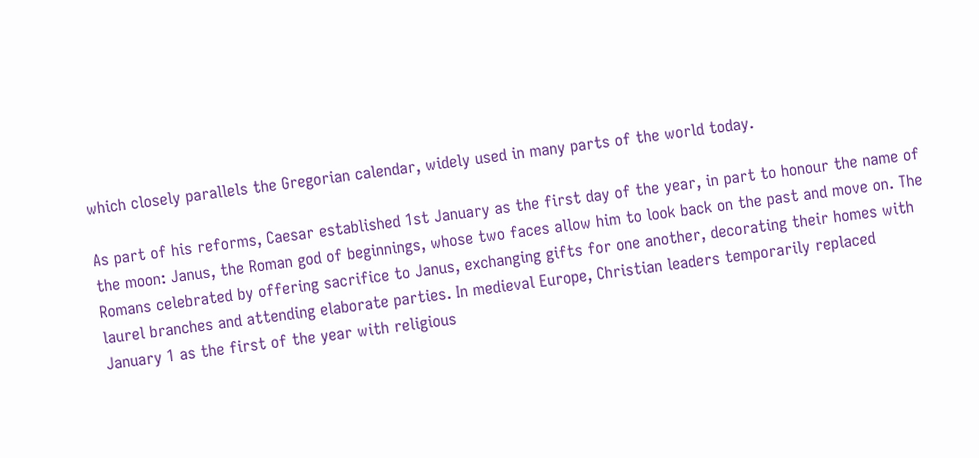which closely parallels the Gregorian calendar, widely used in many parts of the world today.

As part of his reforms, Caesar established 1st January as the first day of the year, in part to honour the name of the moon: Janus, the Roman god of beginnings, whose two faces allow him to look back on the past and move on. The Romans celebrated by offering sacrifice to Janus, exchanging gifts for one another, decorating their homes with laurel branches and attending elaborate parties. In medieval Europe, Christian leaders temporarily replaced January 1 as the first of the year with religious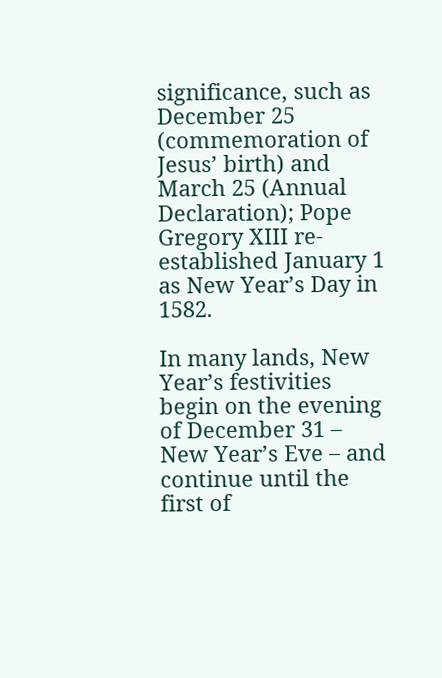significance, such as December 25 (commemoration of Jesus’ birth) and March 25 (Annual Declaration); Pope Gregory XIII re-established January 1 as New Year’s Day in 1582.

In many lands, New Year’s festivities begin on the evening of December 31 – New Year’s Eve – and continue until the first of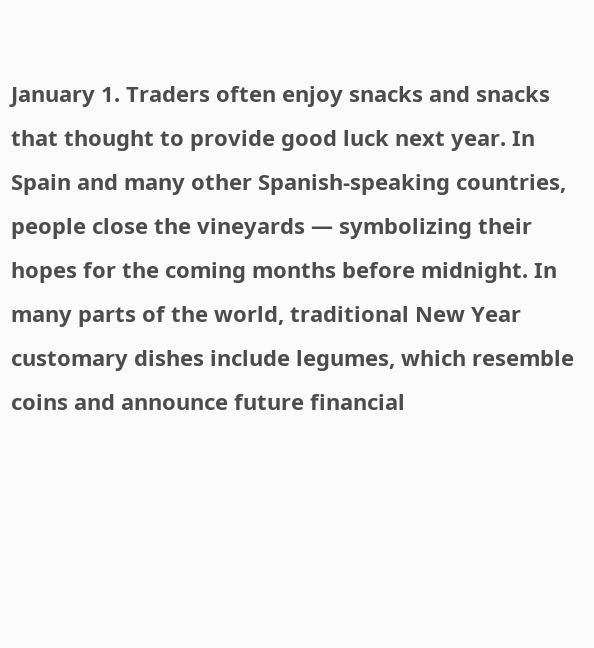January 1. Traders often enjoy snacks and snacks that thought to provide good luck next year. In Spain and many other Spanish-speaking countries, people close the vineyards — symbolizing their hopes for the coming months before midnight. In many parts of the world, traditional New Year customary dishes include legumes, which resemble coins and announce future financial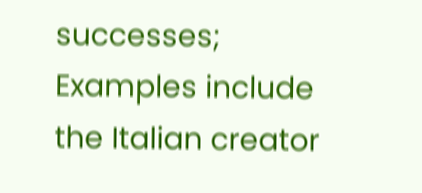successes; Examples include the Italian creator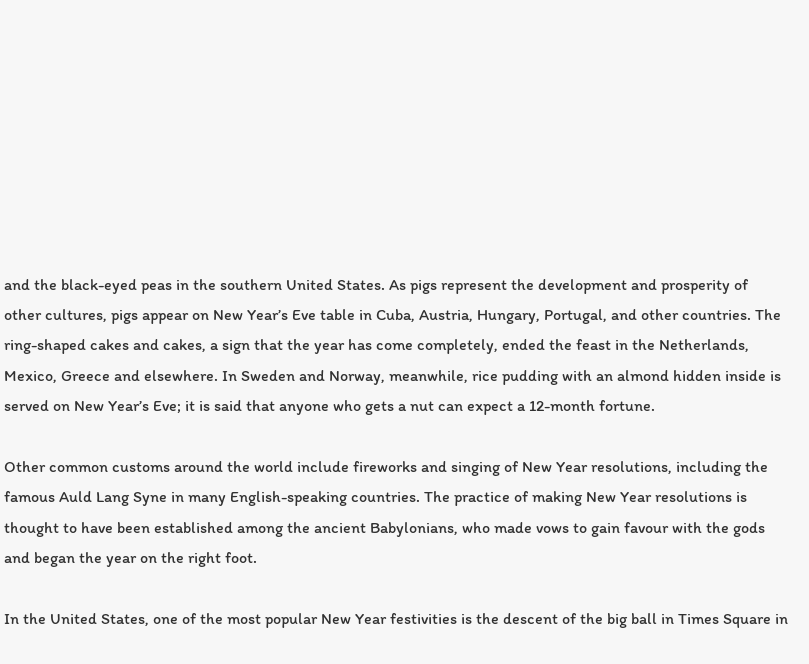and the black-eyed peas in the southern United States. As pigs represent the development and prosperity of other cultures, pigs appear on New Year’s Eve table in Cuba, Austria, Hungary, Portugal, and other countries. The ring-shaped cakes and cakes, a sign that the year has come completely, ended the feast in the Netherlands, Mexico, Greece and elsewhere. In Sweden and Norway, meanwhile, rice pudding with an almond hidden inside is served on New Year’s Eve; it is said that anyone who gets a nut can expect a 12-month fortune.

Other common customs around the world include fireworks and singing of New Year resolutions, including the famous Auld Lang Syne in many English-speaking countries. The practice of making New Year resolutions is thought to have been established among the ancient Babylonians, who made vows to gain favour with the gods and began the year on the right foot.

In the United States, one of the most popular New Year festivities is the descent of the big ball in Times Square in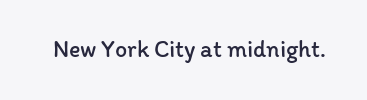New York City at midnight.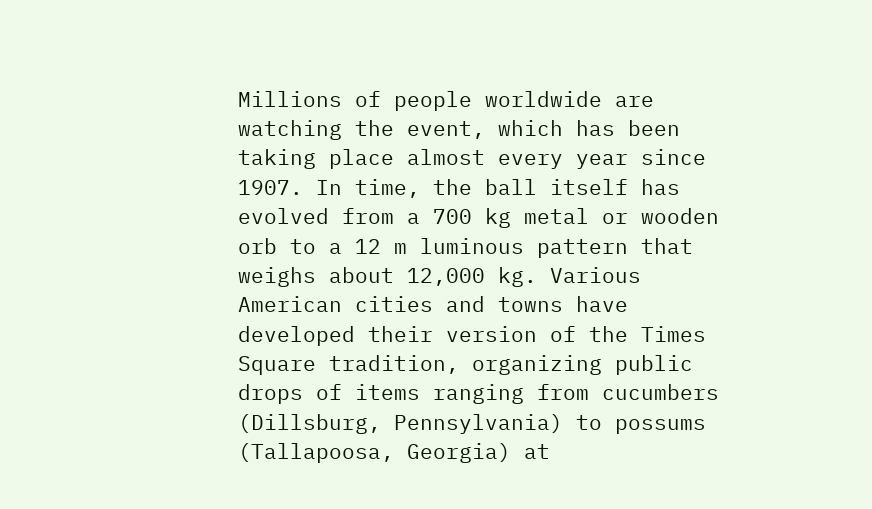Millions of people worldwide are watching the event, which has been taking place almost every year since 1907. In time, the ball itself has evolved from a 700 kg metal or wooden orb to a 12 m luminous pattern that weighs about 12,000 kg. Various American cities and towns have developed their version of the Times Square tradition, organizing public drops of items ranging from cucumbers (Dillsburg, Pennsylvania) to possums (Tallapoosa, Georgia) at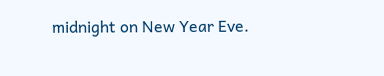midnight on New Year Eve.